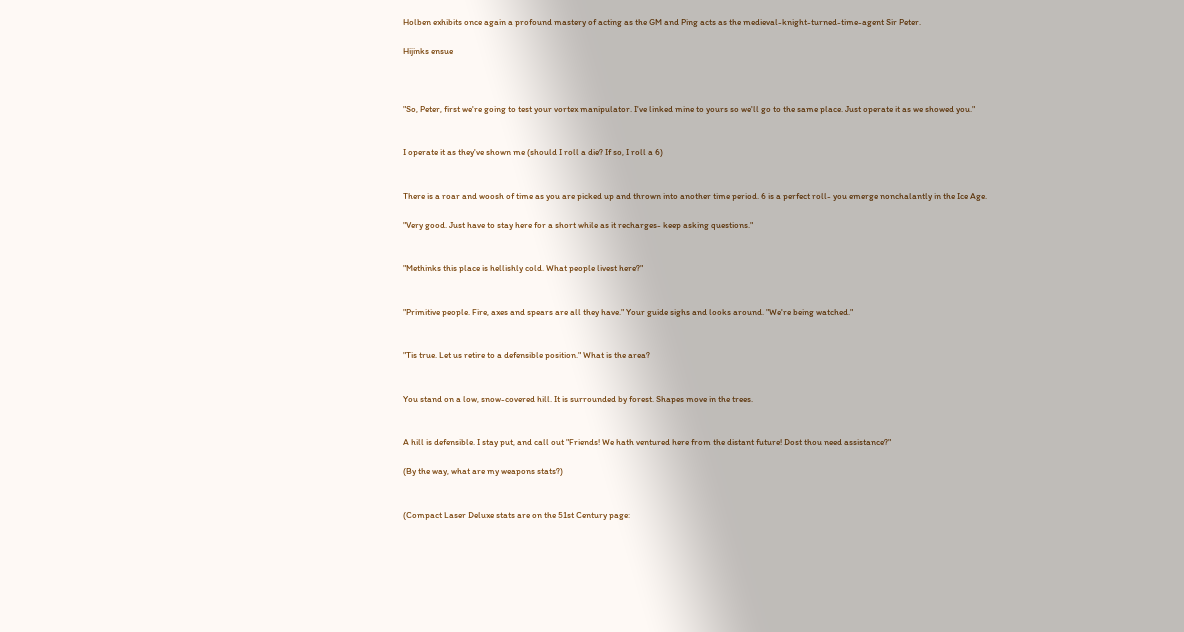Holben exhibits once again a profound mastery of acting as the GM and Ping acts as the medieval-knight-turned-time-agent Sir Peter.

Hijinks ensue



"So, Peter, first we're going to test your vortex manipulator. I've linked mine to yours so we'll go to the same place. Just operate it as we showed you."


I operate it as they've shown me (should I roll a die? If so, I roll a 6)


There is a roar and woosh of time as you are picked up and thrown into another time period. 6 is a perfect roll- you emerge nonchalantly in the Ice Age.

"Very good. Just have to stay here for a short while as it recharges- keep asking questions."


"Methinks this place is hellishly cold. What people livest here?"


"Primitive people. Fire, axes and spears are all they have." Your guide sighs and looks around. "We're being watched."


"Tis true. Let us retire to a defensible position." What is the area?


You stand on a low, snow-covered hill. It is surrounded by forest. Shapes move in the trees.


A hill is defensible. I stay put, and call out "Friends! We hath ventured here from the distant future! Dost thou need assistance?"

(By the way, what are my weapons stats?)


(Compact Laser Deluxe stats are on the 51st Century page: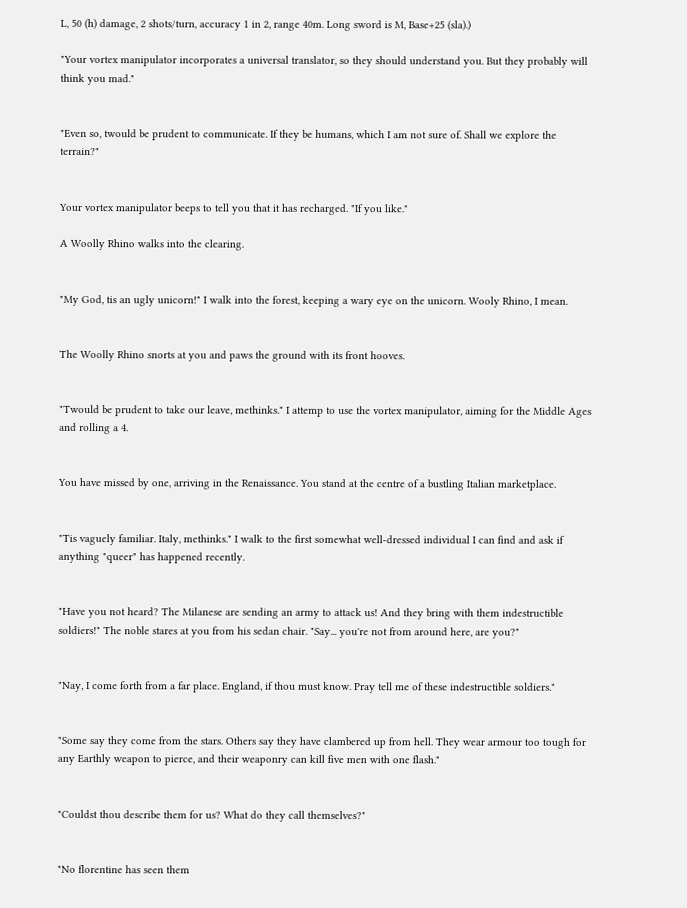L, 50 (h) damage, 2 shots/turn, accuracy 1 in 2, range 40m. Long sword is M, Base+25 (sla).)

"Your vortex manipulator incorporates a universal translator, so they should understand you. But they probably will think you mad."


"Even so, twould be prudent to communicate. If they be humans, which I am not sure of. Shall we explore the terrain?"


Your vortex manipulator beeps to tell you that it has recharged. "If you like."

A Woolly Rhino walks into the clearing.


"My God, tis an ugly unicorn!" I walk into the forest, keeping a wary eye on the unicorn. Wooly Rhino, I mean.


The Woolly Rhino snorts at you and paws the ground with its front hooves.


"Twould be prudent to take our leave, methinks." I attemp to use the vortex manipulator, aiming for the Middle Ages and rolling a 4.


You have missed by one, arriving in the Renaissance. You stand at the centre of a bustling Italian marketplace.


"Tis vaguely familiar. Italy, methinks." I walk to the first somewhat well-dressed individual I can find and ask if anything "queer" has happened recently.


"Have you not heard? The Milanese are sending an army to attack us! And they bring with them indestructible soldiers!" The noble stares at you from his sedan chair. "Say... you're not from around here, are you?"


"Nay, I come forth from a far place. England, if thou must know. Pray tell me of these indestructible soldiers."


"Some say they come from the stars. Others say they have clambered up from hell. They wear armour too tough for any Earthly weapon to pierce, and their weaponry can kill five men with one flash."


"Couldst thou describe them for us? What do they call themselves?"


"No florentine has seen them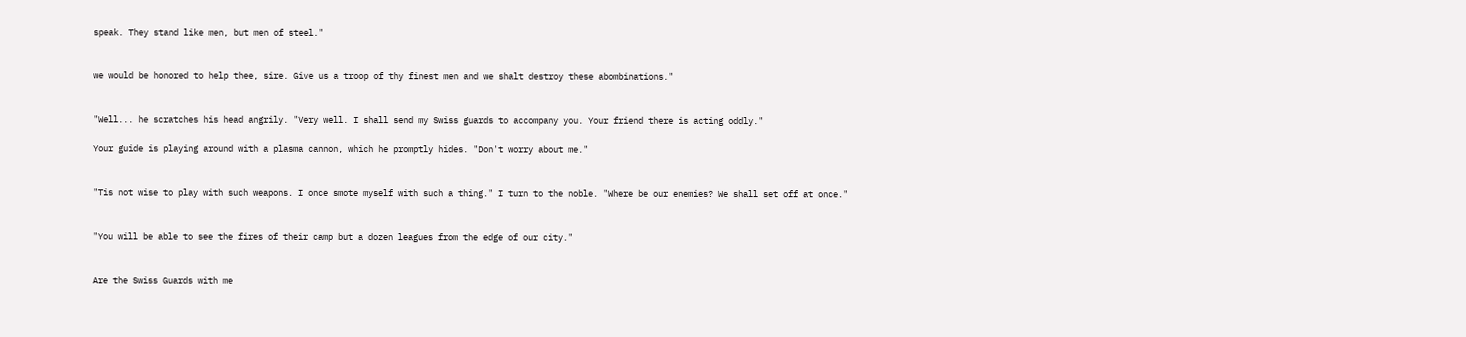speak. They stand like men, but men of steel."


we would be honored to help thee, sire. Give us a troop of thy finest men and we shalt destroy these abombinations."


"Well... he scratches his head angrily. "Very well. I shall send my Swiss guards to accompany you. Your friend there is acting oddly."

Your guide is playing around with a plasma cannon, which he promptly hides. "Don't worry about me."


"Tis not wise to play with such weapons. I once smote myself with such a thing." I turn to the noble. "Where be our enemies? We shall set off at once."


"You will be able to see the fires of their camp but a dozen leagues from the edge of our city."


Are the Swiss Guards with me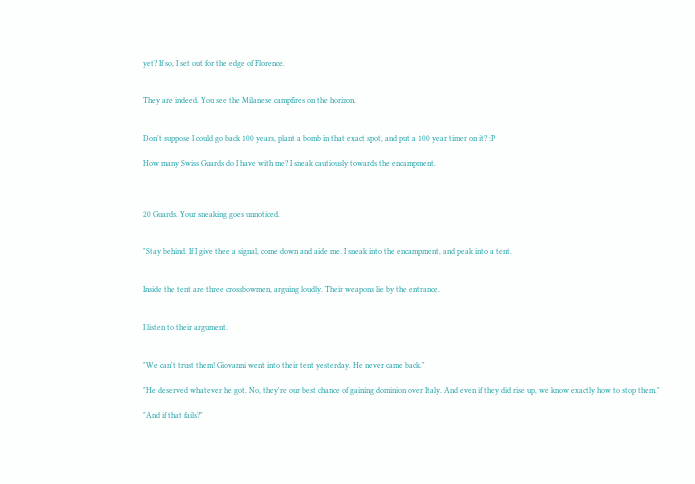yet? If so, I set out for the edge of Florence.


They are indeed. You see the Milanese campfires on the horizon.


Don't suppose I could go back 100 years, plant a bomb in that exact spot, and put a 100 year timer on it? :P

How many Swiss Guards do I have with me? I sneak cautiously towards the encampment.



20 Guards. Your sneaking goes unnoticed.


"Stay behind. If I give thee a signal, come down and aide me. I sneak into the encampment, and peak into a tent.


Inside the tent are three crossbowmen, arguing loudly. Their weapons lie by the entrance.


I listen to their argument.


"We can't trust them! Giovanni went into their tent yesterday. He never came back."

"He deserved whatever he got. No, they're our best chance of gaining dominion over Italy. And even if they did rise up, we know exactly how to stop them."

"And if that fails?"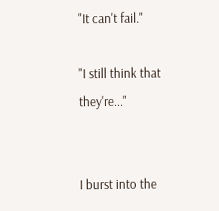"It can't fail."

"I still think that they're..."


I burst into the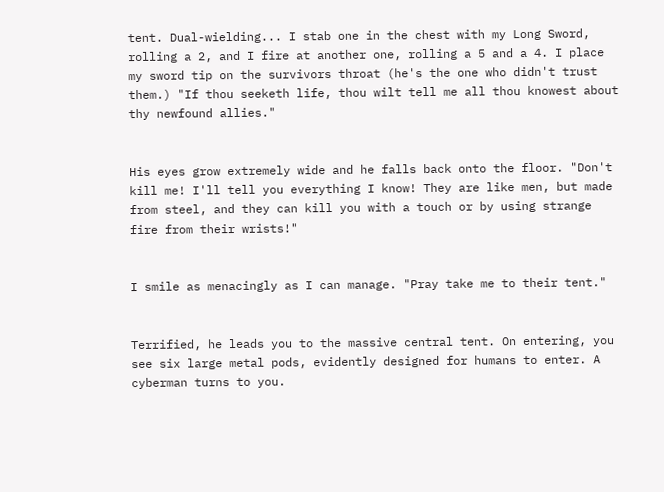tent. Dual-wielding... I stab one in the chest with my Long Sword, rolling a 2, and I fire at another one, rolling a 5 and a 4. I place my sword tip on the survivors throat (he's the one who didn't trust them.) "If thou seeketh life, thou wilt tell me all thou knowest about thy newfound allies."


His eyes grow extremely wide and he falls back onto the floor. "Don't kill me! I'll tell you everything I know! They are like men, but made from steel, and they can kill you with a touch or by using strange fire from their wrists!"


I smile as menacingly as I can manage. "Pray take me to their tent."


Terrified, he leads you to the massive central tent. On entering, you see six large metal pods, evidently designed for humans to enter. A cyberman turns to you.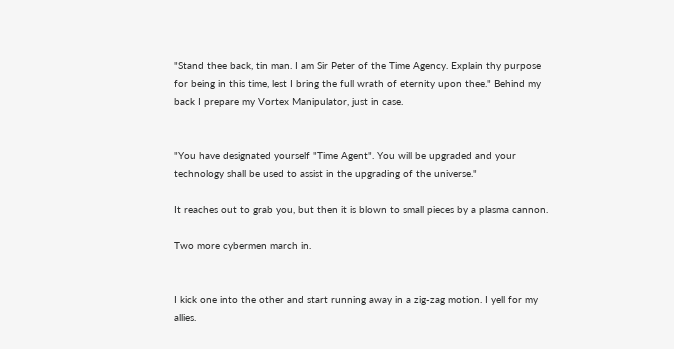"Stand thee back, tin man. I am Sir Peter of the Time Agency. Explain thy purpose for being in this time, lest I bring the full wrath of eternity upon thee." Behind my back I prepare my Vortex Manipulator, just in case.


"You have designated yourself "Time Agent". You will be upgraded and your technology shall be used to assist in the upgrading of the universe."

It reaches out to grab you, but then it is blown to small pieces by a plasma cannon.

Two more cybermen march in.


I kick one into the other and start running away in a zig-zag motion. I yell for my allies.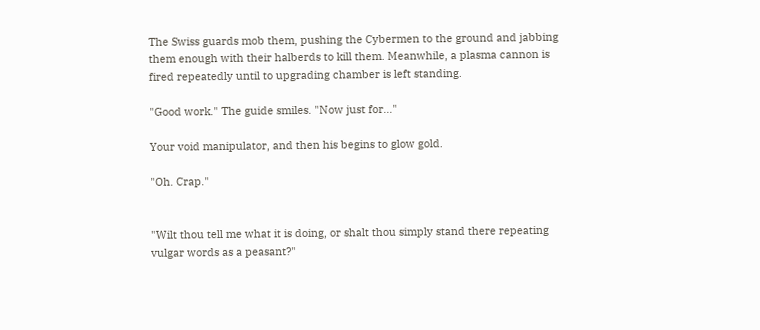The Swiss guards mob them, pushing the Cybermen to the ground and jabbing them enough with their halberds to kill them. Meanwhile, a plasma cannon is fired repeatedly until to upgrading chamber is left standing.

"Good work." The guide smiles. "Now just for..."

Your void manipulator, and then his begins to glow gold.

"Oh. Crap."


"Wilt thou tell me what it is doing, or shalt thou simply stand there repeating vulgar words as a peasant?"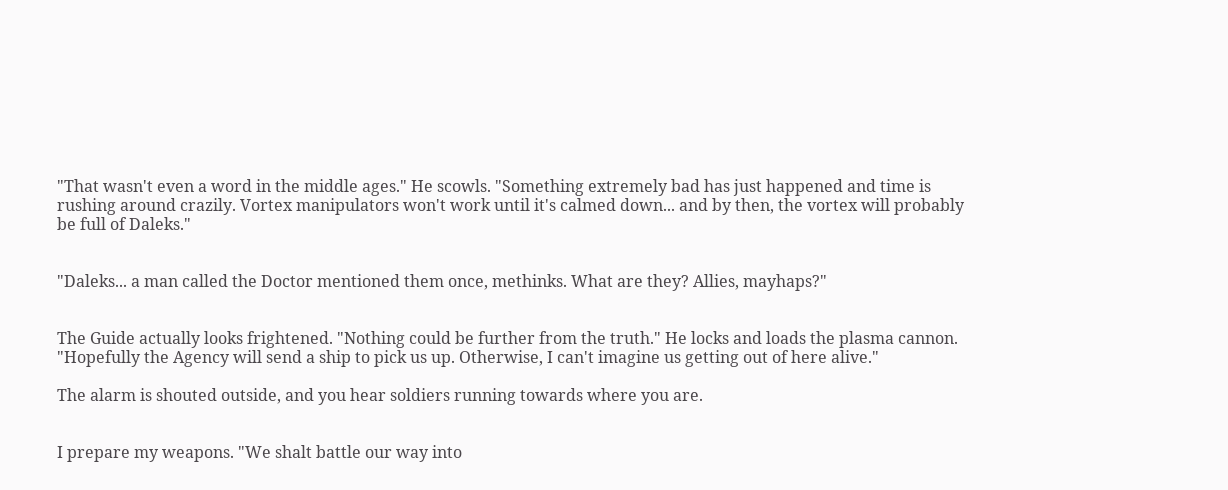"That wasn't even a word in the middle ages." He scowls. "Something extremely bad has just happened and time is rushing around crazily. Vortex manipulators won't work until it's calmed down... and by then, the vortex will probably be full of Daleks."


"Daleks... a man called the Doctor mentioned them once, methinks. What are they? Allies, mayhaps?"


The Guide actually looks frightened. "Nothing could be further from the truth." He locks and loads the plasma cannon. "Hopefully the Agency will send a ship to pick us up. Otherwise, I can't imagine us getting out of here alive."

The alarm is shouted outside, and you hear soldiers running towards where you are.


I prepare my weapons. "We shalt battle our way into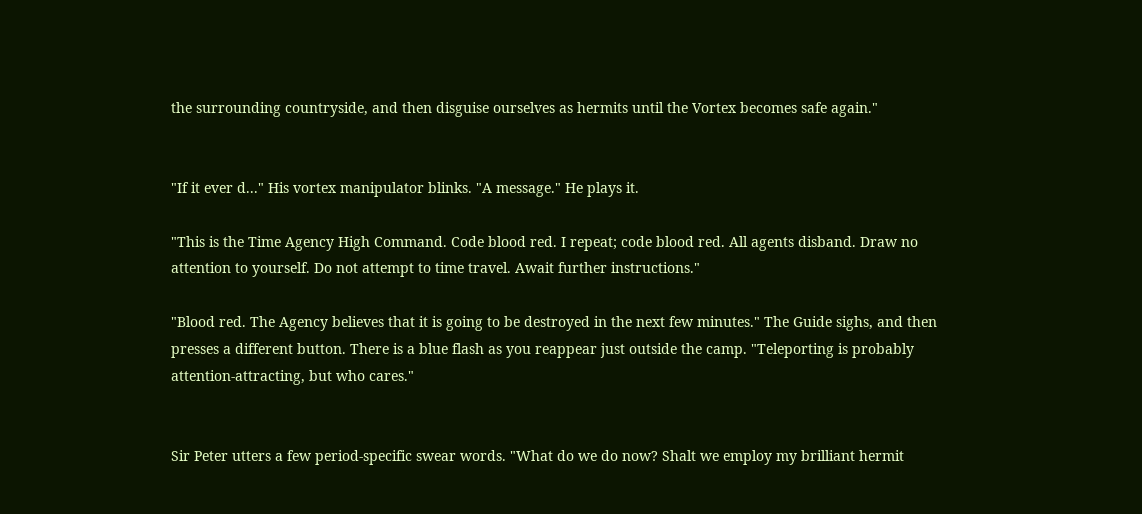the surrounding countryside, and then disguise ourselves as hermits until the Vortex becomes safe again."


"If it ever d..." His vortex manipulator blinks. "A message." He plays it.

"This is the Time Agency High Command. Code blood red. I repeat; code blood red. All agents disband. Draw no attention to yourself. Do not attempt to time travel. Await further instructions."

"Blood red. The Agency believes that it is going to be destroyed in the next few minutes." The Guide sighs, and then presses a different button. There is a blue flash as you reappear just outside the camp. "Teleporting is probably attention-attracting, but who cares."


Sir Peter utters a few period-specific swear words. "What do we do now? Shalt we employ my brilliant hermit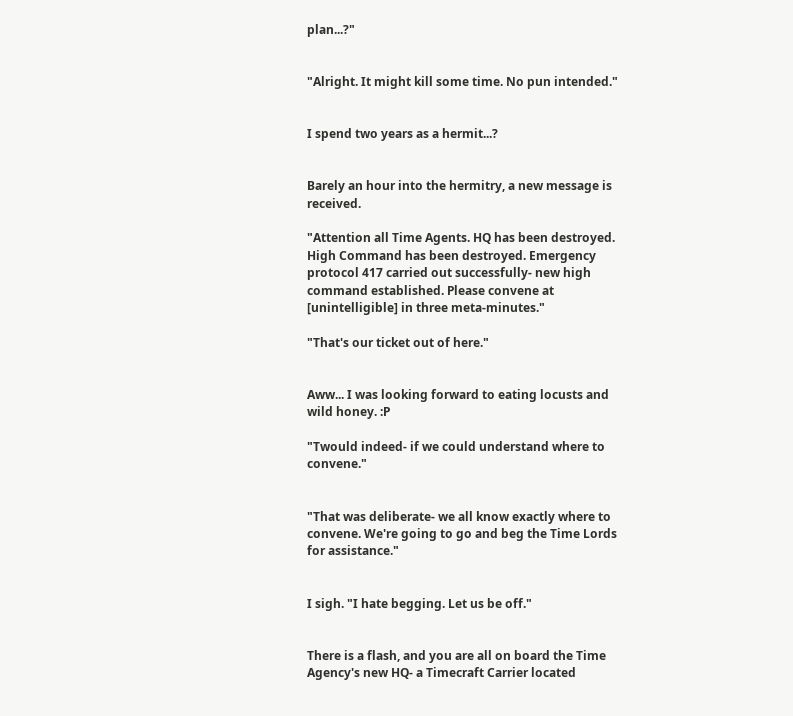plan...?"


"Alright. It might kill some time. No pun intended."


I spend two years as a hermit...?


Barely an hour into the hermitry, a new message is received.

"Attention all Time Agents. HQ has been destroyed. High Command has been destroyed. Emergency protocol 417 carried out successfully- new high command established. Please convene at [unintelligible] in three meta-minutes."

"That's our ticket out of here."


Aww... I was looking forward to eating locusts and wild honey. :P

"Twould indeed- if we could understand where to convene."


"That was deliberate- we all know exactly where to convene. We're going to go and beg the Time Lords for assistance."


I sigh. "I hate begging. Let us be off."


There is a flash, and you are all on board the Time Agency's new HQ- a Timecraft Carrier located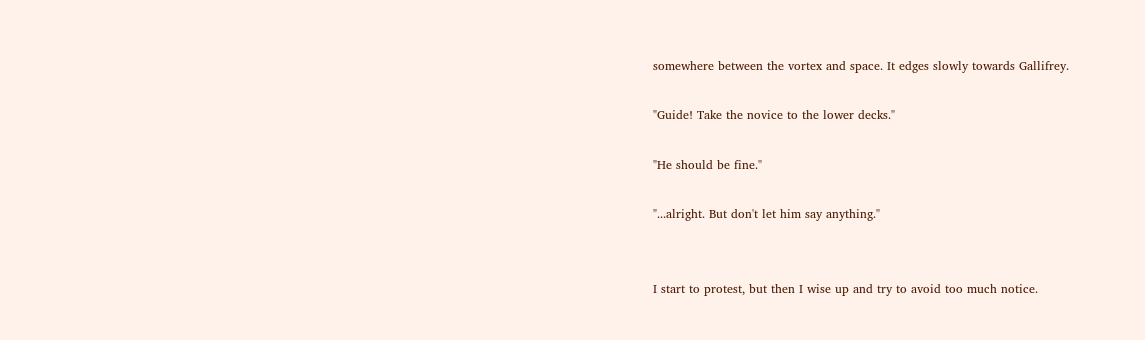somewhere between the vortex and space. It edges slowly towards Gallifrey.

"Guide! Take the novice to the lower decks."

"He should be fine."

"...alright. But don't let him say anything."


I start to protest, but then I wise up and try to avoid too much notice.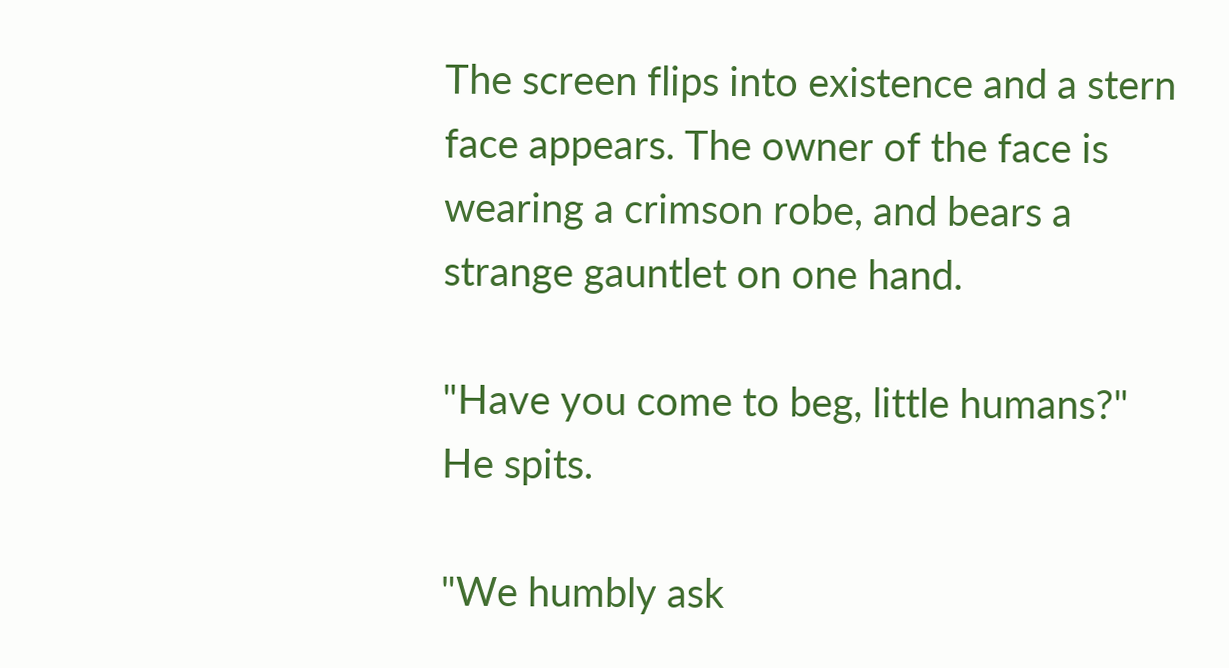The screen flips into existence and a stern face appears. The owner of the face is wearing a crimson robe, and bears a strange gauntlet on one hand.

"Have you come to beg, little humans?" He spits.

"We humbly ask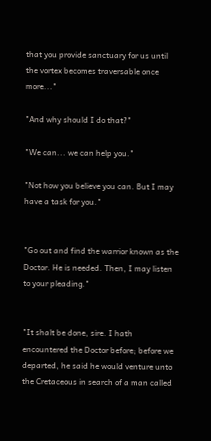that you provide sanctuary for us until the vortex becomes traversable once more..."

"And why should I do that?"

"We can... we can help you."

"Not how you believe you can. But I may have a task for you."


"Go out and find the warrior known as the Doctor. He is needed. Then, I may listen to your pleading."


"It shalt be done, sire. I hath encountered the Doctor before; before we departed, he said he would venture unto the Cretaceous in search of a man called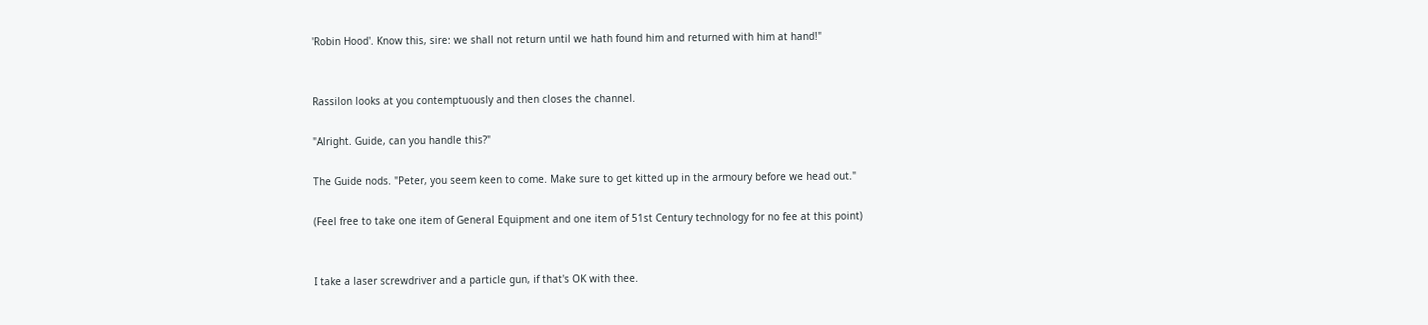'Robin Hood'. Know this, sire: we shall not return until we hath found him and returned with him at hand!"


Rassilon looks at you contemptuously and then closes the channel.

"Alright. Guide, can you handle this?"

The Guide nods. "Peter, you seem keen to come. Make sure to get kitted up in the armoury before we head out."

(Feel free to take one item of General Equipment and one item of 51st Century technology for no fee at this point)


I take a laser screwdriver and a particle gun, if that's OK with thee.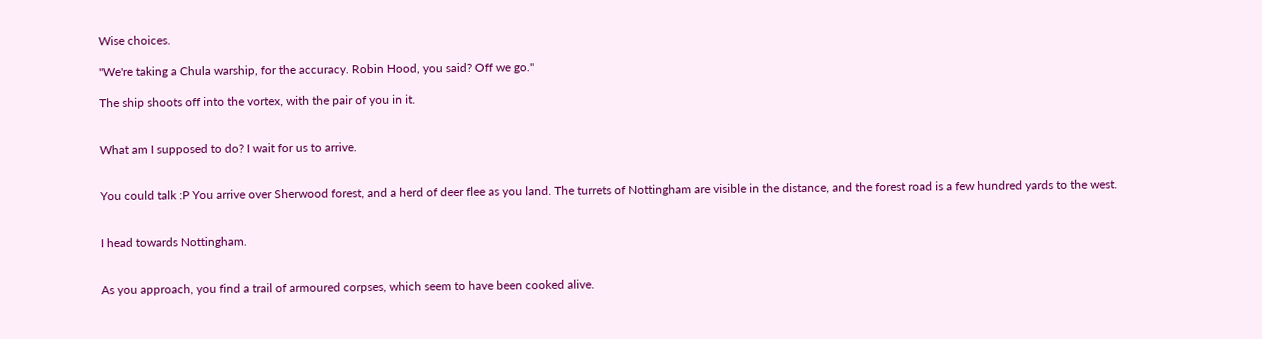Wise choices.

"We're taking a Chula warship, for the accuracy. Robin Hood, you said? Off we go."

The ship shoots off into the vortex, with the pair of you in it.


What am I supposed to do? I wait for us to arrive.


You could talk :P You arrive over Sherwood forest, and a herd of deer flee as you land. The turrets of Nottingham are visible in the distance, and the forest road is a few hundred yards to the west.


I head towards Nottingham.


As you approach, you find a trail of armoured corpses, which seem to have been cooked alive.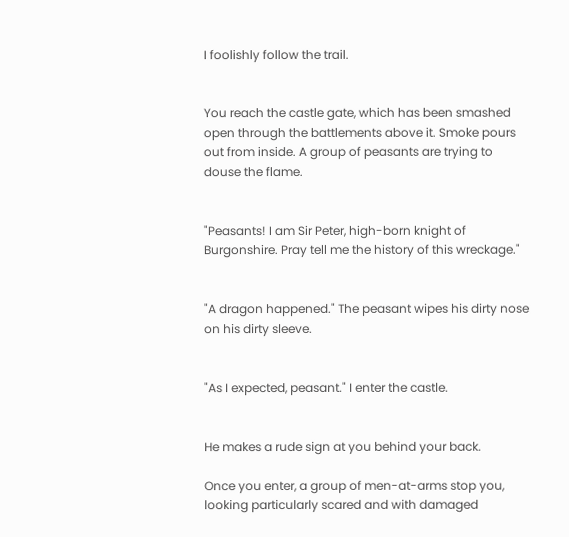I foolishly follow the trail.


You reach the castle gate, which has been smashed open through the battlements above it. Smoke pours out from inside. A group of peasants are trying to douse the flame.


"Peasants! I am Sir Peter, high-born knight of Burgonshire. Pray tell me the history of this wreckage."


"A dragon happened." The peasant wipes his dirty nose on his dirty sleeve.


"As I expected, peasant." I enter the castle.


He makes a rude sign at you behind your back.

Once you enter, a group of men-at-arms stop you, looking particularly scared and with damaged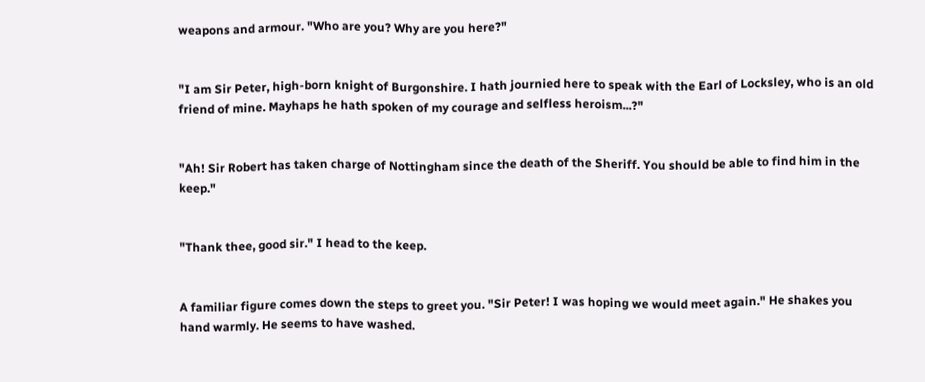weapons and armour. "Who are you? Why are you here?"


"I am Sir Peter, high-born knight of Burgonshire. I hath journied here to speak with the Earl of Locksley, who is an old friend of mine. Mayhaps he hath spoken of my courage and selfless heroism...?"


"Ah! Sir Robert has taken charge of Nottingham since the death of the Sheriff. You should be able to find him in the keep."


"Thank thee, good sir." I head to the keep.


A familiar figure comes down the steps to greet you. "Sir Peter! I was hoping we would meet again." He shakes you hand warmly. He seems to have washed.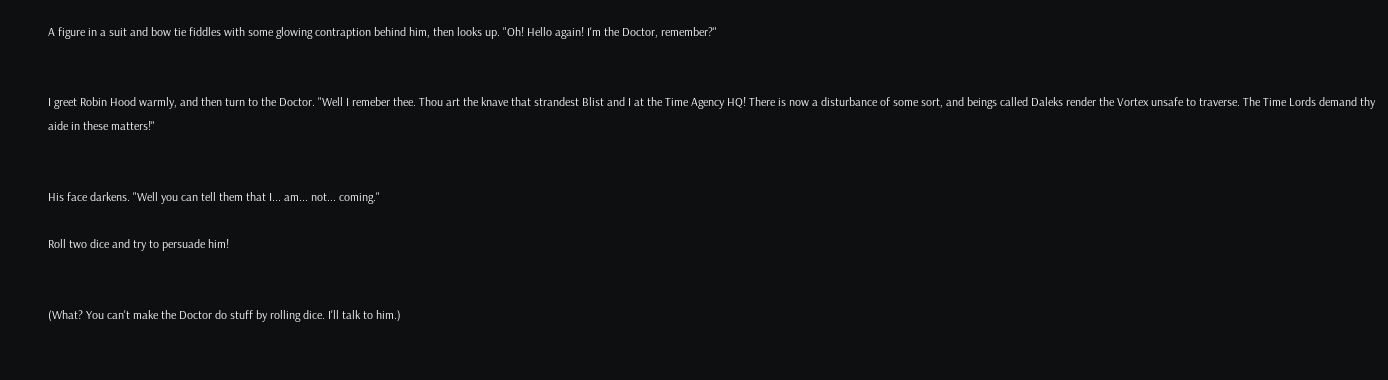A figure in a suit and bow tie fiddles with some glowing contraption behind him, then looks up. "Oh! Hello again! I'm the Doctor, remember?"


I greet Robin Hood warmly, and then turn to the Doctor. "Well I remeber thee. Thou art the knave that strandest Blist and I at the Time Agency HQ! There is now a disturbance of some sort, and beings called Daleks render the Vortex unsafe to traverse. The Time Lords demand thy aide in these matters!"


His face darkens. "Well you can tell them that I... am... not... coming."

Roll two dice and try to persuade him!


(What? You can't make the Doctor do stuff by rolling dice. I'll talk to him.)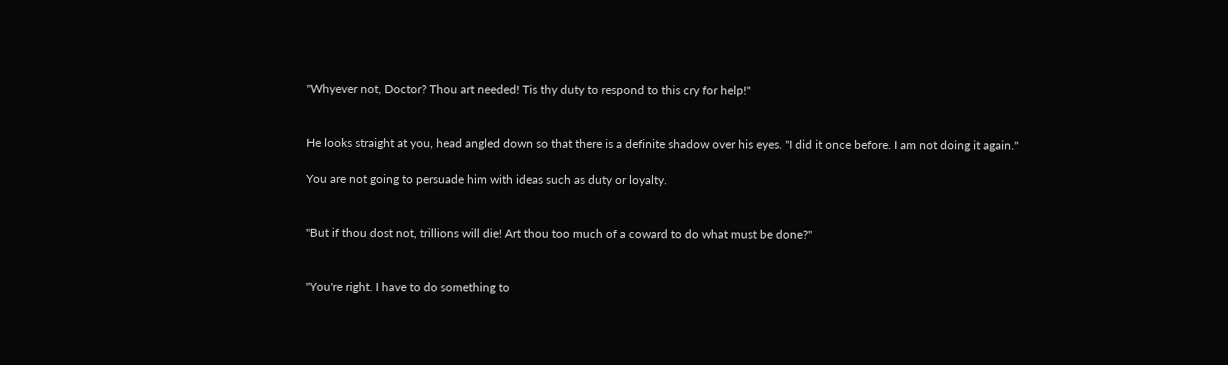"Whyever not, Doctor? Thou art needed! Tis thy duty to respond to this cry for help!"


He looks straight at you, head angled down so that there is a definite shadow over his eyes. "I did it once before. I am not doing it again."

You are not going to persuade him with ideas such as duty or loyalty.


"But if thou dost not, trillions will die! Art thou too much of a coward to do what must be done?"


"You're right. I have to do something to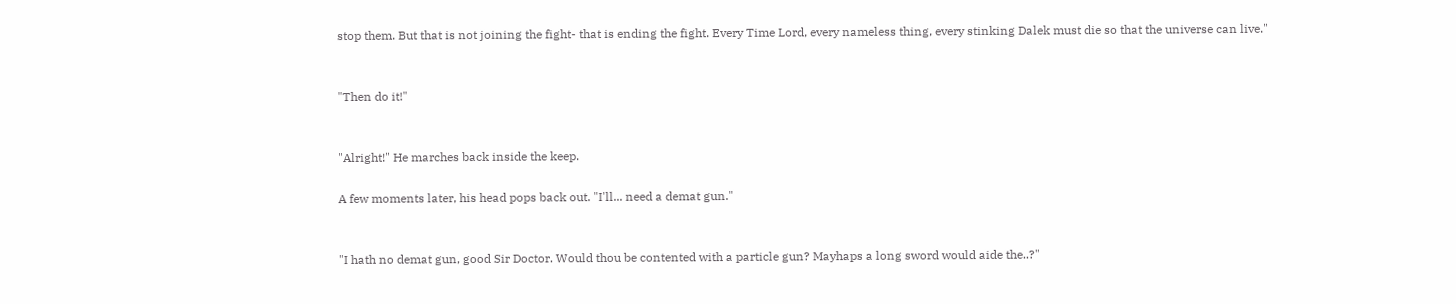stop them. But that is not joining the fight- that is ending the fight. Every Time Lord, every nameless thing, every stinking Dalek must die so that the universe can live."


"Then do it!"


"Alright!" He marches back inside the keep.

A few moments later, his head pops back out. "I'll... need a demat gun."


"I hath no demat gun, good Sir Doctor. Would thou be contented with a particle gun? Mayhaps a long sword would aide the..?"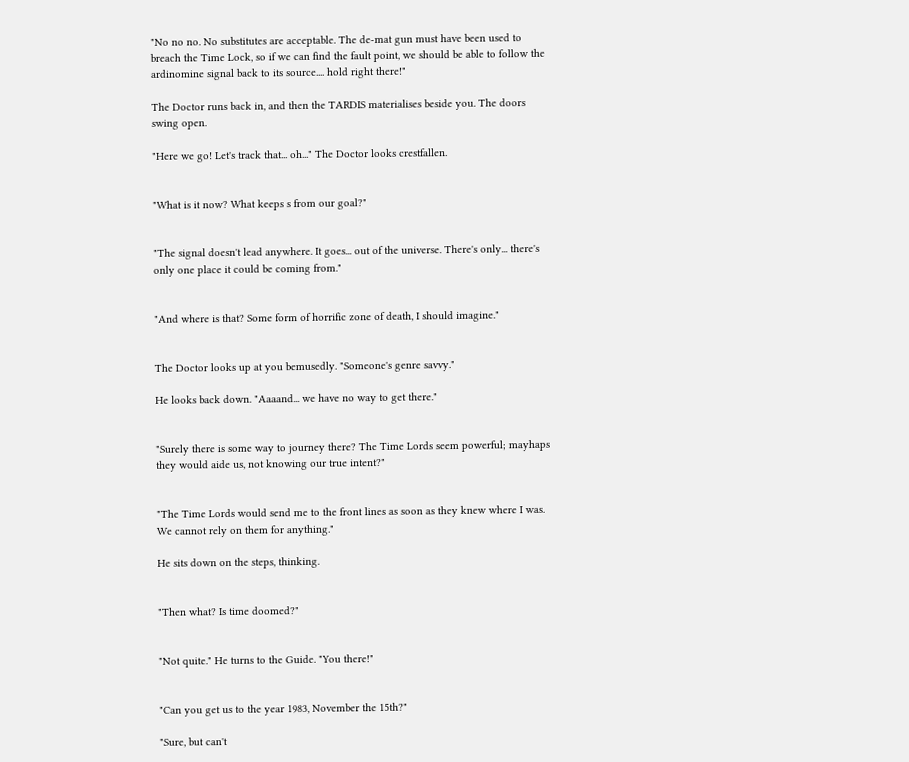"No no no. No substitutes are acceptable. The de-mat gun must have been used to breach the Time Lock, so if we can find the fault point, we should be able to follow the ardinomine signal back to its source.... hold right there!"

The Doctor runs back in, and then the TARDIS materialises beside you. The doors swing open.

"Here we go! Let's track that... oh..." The Doctor looks crestfallen.


"What is it now? What keeps s from our goal?"


"The signal doesn't lead anywhere. It goes... out of the universe. There's only... there's only one place it could be coming from."


"And where is that? Some form of horrific zone of death, I should imagine."


The Doctor looks up at you bemusedly. "Someone's genre savvy."

He looks back down. "Aaaand... we have no way to get there."


"Surely there is some way to journey there? The Time Lords seem powerful; mayhaps they would aide us, not knowing our true intent?"


"The Time Lords would send me to the front lines as soon as they knew where I was. We cannot rely on them for anything."

He sits down on the steps, thinking.


"Then what? Is time doomed?"


"Not quite." He turns to the Guide. "You there!"


"Can you get us to the year 1983, November the 15th?"

"Sure, but can't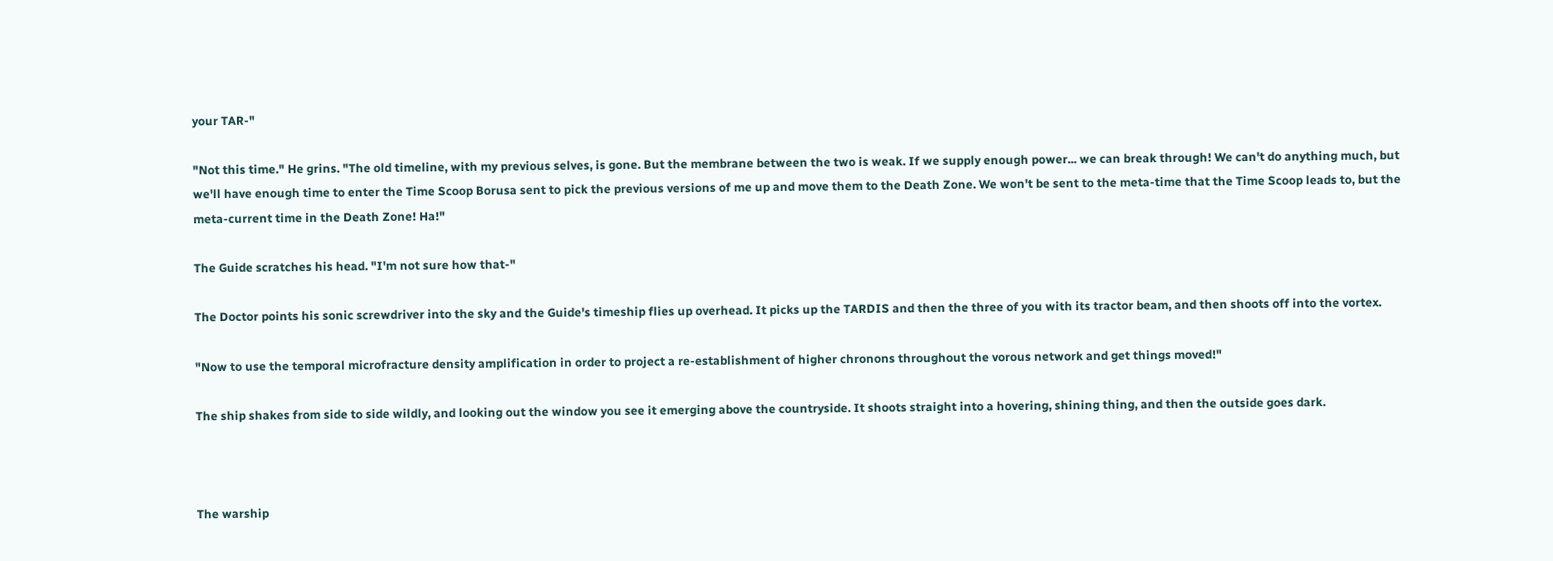your TAR-"

"Not this time." He grins. "The old timeline, with my previous selves, is gone. But the membrane between the two is weak. If we supply enough power... we can break through! We can't do anything much, but we'll have enough time to enter the Time Scoop Borusa sent to pick the previous versions of me up and move them to the Death Zone. We won't be sent to the meta-time that the Time Scoop leads to, but the meta-current time in the Death Zone! Ha!"

The Guide scratches his head. "I'm not sure how that-"

The Doctor points his sonic screwdriver into the sky and the Guide's timeship flies up overhead. It picks up the TARDIS and then the three of you with its tractor beam, and then shoots off into the vortex.

"Now to use the temporal microfracture density amplification in order to project a re-establishment of higher chronons throughout the vorous network and get things moved!"

The ship shakes from side to side wildly, and looking out the window you see it emerging above the countryside. It shoots straight into a hovering, shining thing, and then the outside goes dark.



The warship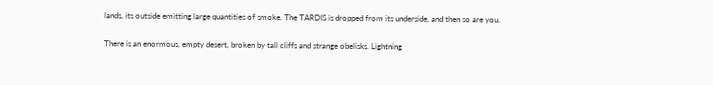lands, its outside emitting large quantities of smoke. The TARDIS is dropped from its underside, and then so are you.

There is an enormous, empty desert, broken by tall cliffs and strange obelisks. Lightning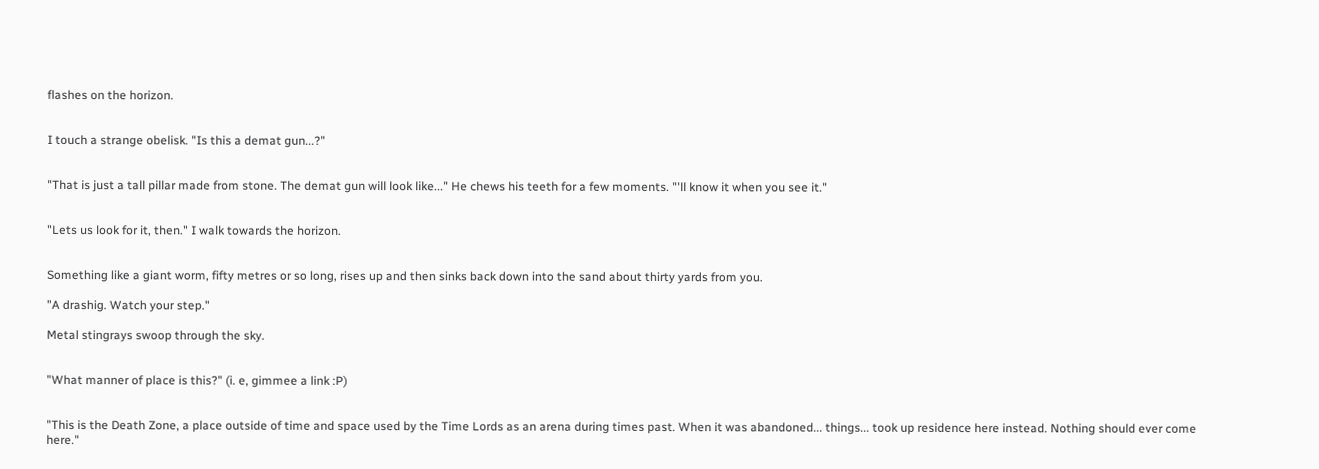flashes on the horizon.


I touch a strange obelisk. "Is this a demat gun...?"


"That is just a tall pillar made from stone. The demat gun will look like..." He chews his teeth for a few moments. "'ll know it when you see it."


"Lets us look for it, then." I walk towards the horizon.


Something like a giant worm, fifty metres or so long, rises up and then sinks back down into the sand about thirty yards from you.

"A drashig. Watch your step."

Metal stingrays swoop through the sky.


"What manner of place is this?" (i. e, gimmee a link :P)


"This is the Death Zone, a place outside of time and space used by the Time Lords as an arena during times past. When it was abandoned... things... took up residence here instead. Nothing should ever come here."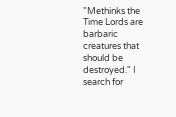"Methinks the Time Lords are barbaric creatures that should be destroyed." I search for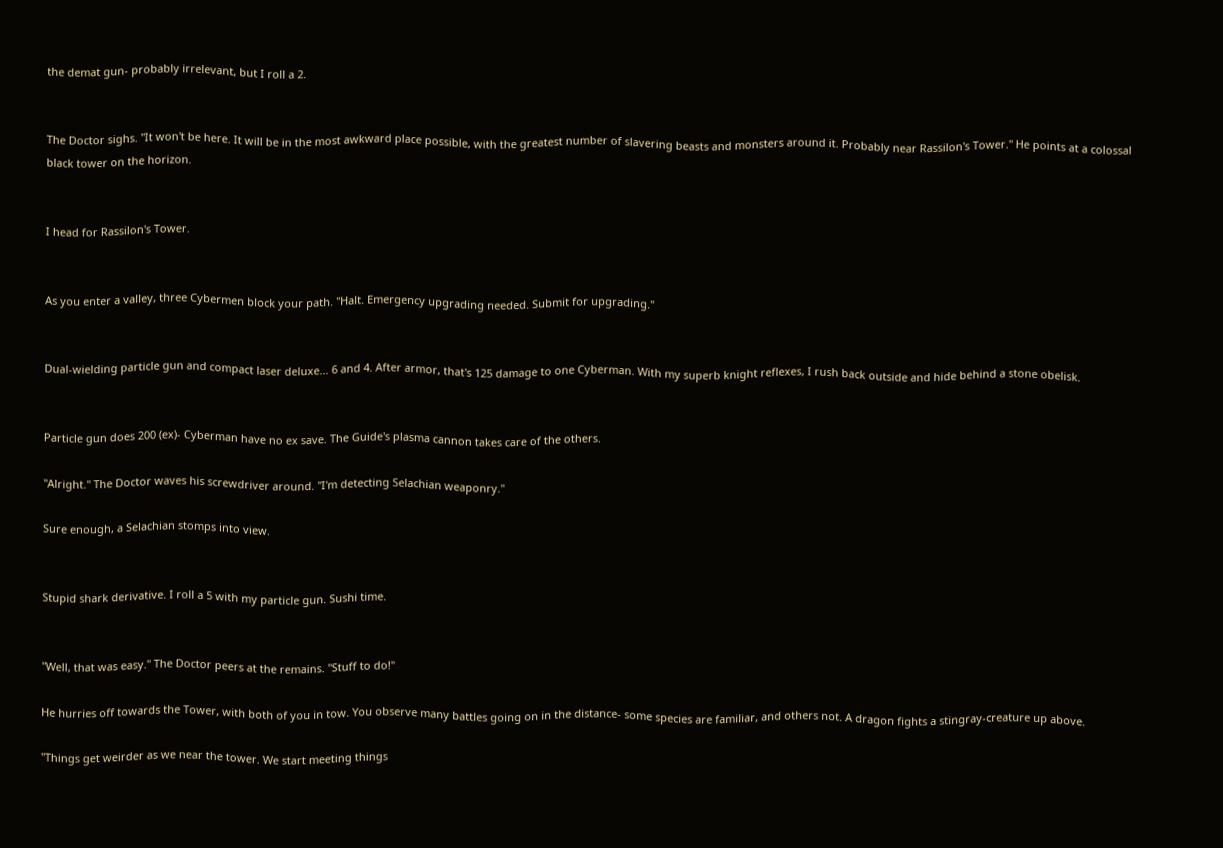the demat gun- probably irrelevant, but I roll a 2.


The Doctor sighs. "It won't be here. It will be in the most awkward place possible, with the greatest number of slavering beasts and monsters around it. Probably near Rassilon's Tower." He points at a colossal black tower on the horizon.


I head for Rassilon's Tower.


As you enter a valley, three Cybermen block your path. "Halt. Emergency upgrading needed. Submit for upgrading."


Dual-wielding particle gun and compact laser deluxe... 6 and 4. After armor, that's 125 damage to one Cyberman. With my superb knight reflexes, I rush back outside and hide behind a stone obelisk.


Particle gun does 200 (ex)- Cyberman have no ex save. The Guide's plasma cannon takes care of the others.

"Alright." The Doctor waves his screwdriver around. "I'm detecting Selachian weaponry."

Sure enough, a Selachian stomps into view.


Stupid shark derivative. I roll a 5 with my particle gun. Sushi time.


"Well, that was easy." The Doctor peers at the remains. "Stuff to do!"

He hurries off towards the Tower, with both of you in tow. You observe many battles going on in the distance- some species are familiar, and others not. A dragon fights a stingray-creature up above.

"Things get weirder as we near the tower. We start meeting things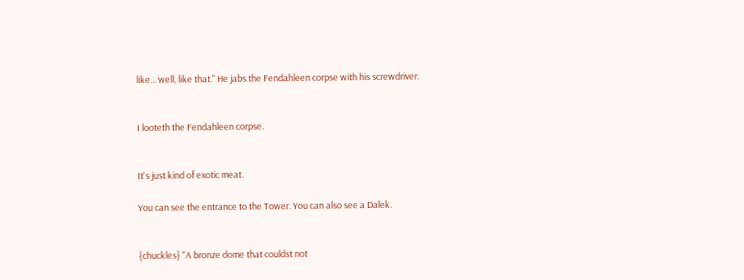like... well, like that." He jabs the Fendahleen corpse with his screwdriver.


I looteth the Fendahleen corpse.


It's just kind of exotic meat.

You can see the entrance to the Tower. You can also see a Dalek.


{chuckles} "A bronze dome that couldst not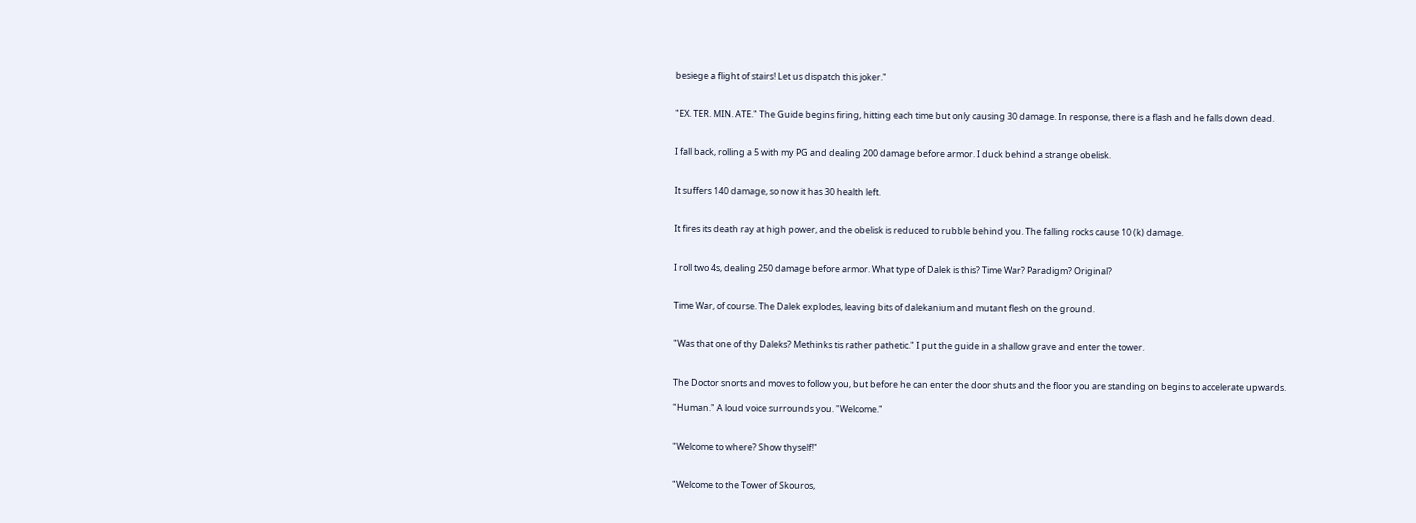besiege a flight of stairs! Let us dispatch this joker."


"EX. TER. MIN. ATE." The Guide begins firing, hitting each time but only causing 30 damage. In response, there is a flash and he falls down dead.


I fall back, rolling a 5 with my PG and dealing 200 damage before armor. I duck behind a strange obelisk.


It suffers 140 damage, so now it has 30 health left.


It fires its death ray at high power, and the obelisk is reduced to rubble behind you. The falling rocks cause 10 (k) damage.


I roll two 4s, dealing 250 damage before armor. What type of Dalek is this? Time War? Paradigm? Original?


Time War, of course. The Dalek explodes, leaving bits of dalekanium and mutant flesh on the ground.


"Was that one of thy Daleks? Methinks tis rather pathetic." I put the guide in a shallow grave and enter the tower.


The Doctor snorts and moves to follow you, but before he can enter the door shuts and the floor you are standing on begins to accelerate upwards.

"Human." A loud voice surrounds you. "Welcome."


"Welcome to where? Show thyself!"


"Welcome to the Tower of Skouros,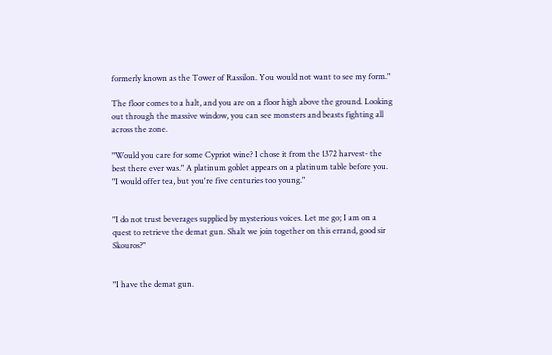formerly known as the Tower of Rassilon. You would not want to see my form."

The floor comes to a halt, and you are on a floor high above the ground. Looking out through the massive window, you can see monsters and beasts fighting all across the zone.

"Would you care for some Cypriot wine? I chose it from the 1372 harvest- the best there ever was." A platinum goblet appears on a platinum table before you. "I would offer tea, but you're five centuries too young."


"I do not trust beverages supplied by mysterious voices. Let me go; I am on a quest to retrieve the demat gun. Shalt we join together on this errand, good sir Skouros?"


"I have the demat gun.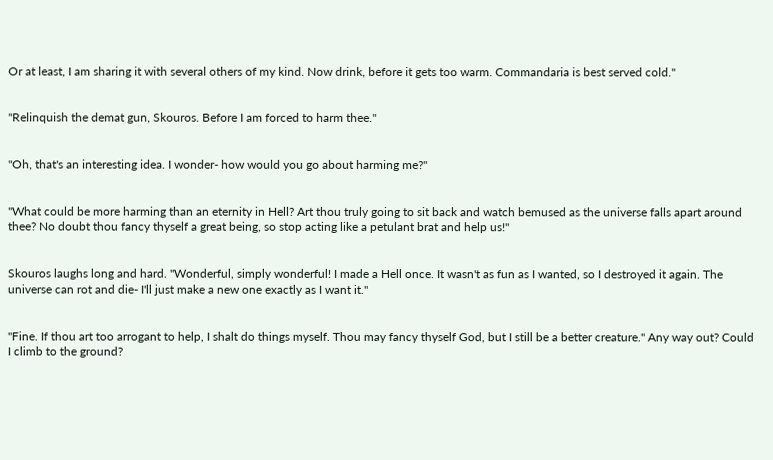Or at least, I am sharing it with several others of my kind. Now drink, before it gets too warm. Commandaria is best served cold."


"Relinquish the demat gun, Skouros. Before I am forced to harm thee."


"Oh, that's an interesting idea. I wonder- how would you go about harming me?"


"What could be more harming than an eternity in Hell? Art thou truly going to sit back and watch bemused as the universe falls apart around thee? No doubt thou fancy thyself a great being, so stop acting like a petulant brat and help us!"


Skouros laughs long and hard. "Wonderful, simply wonderful! I made a Hell once. It wasn't as fun as I wanted, so I destroyed it again. The universe can rot and die- I'll just make a new one exactly as I want it."


"Fine. If thou art too arrogant to help, I shalt do things myself. Thou may fancy thyself God, but I still be a better creature." Any way out? Could I climb to the ground?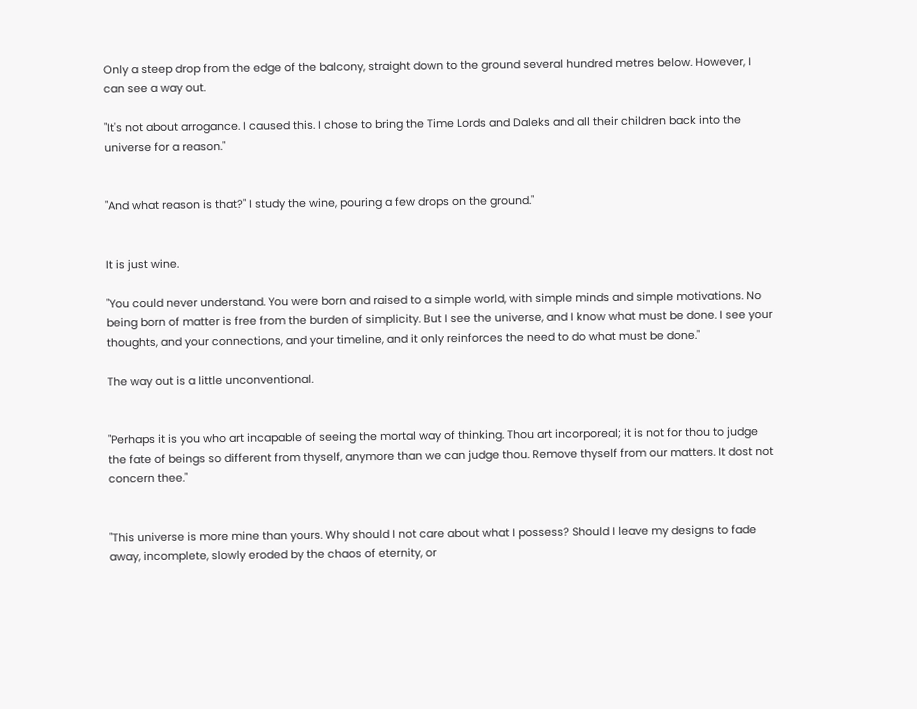Only a steep drop from the edge of the balcony, straight down to the ground several hundred metres below. However, I can see a way out.

"It's not about arrogance. I caused this. I chose to bring the Time Lords and Daleks and all their children back into the universe for a reason."


"And what reason is that?" I study the wine, pouring a few drops on the ground."


It is just wine.

"You could never understand. You were born and raised to a simple world, with simple minds and simple motivations. No being born of matter is free from the burden of simplicity. But I see the universe, and I know what must be done. I see your thoughts, and your connections, and your timeline, and it only reinforces the need to do what must be done."

The way out is a little unconventional.


"Perhaps it is you who art incapable of seeing the mortal way of thinking. Thou art incorporeal; it is not for thou to judge the fate of beings so different from thyself, anymore than we can judge thou. Remove thyself from our matters. It dost not concern thee."


"This universe is more mine than yours. Why should I not care about what I possess? Should I leave my designs to fade away, incomplete, slowly eroded by the chaos of eternity, or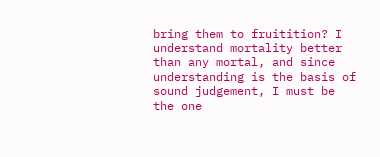bring them to fruitition? I understand mortality better than any mortal, and since understanding is the basis of sound judgement, I must be the one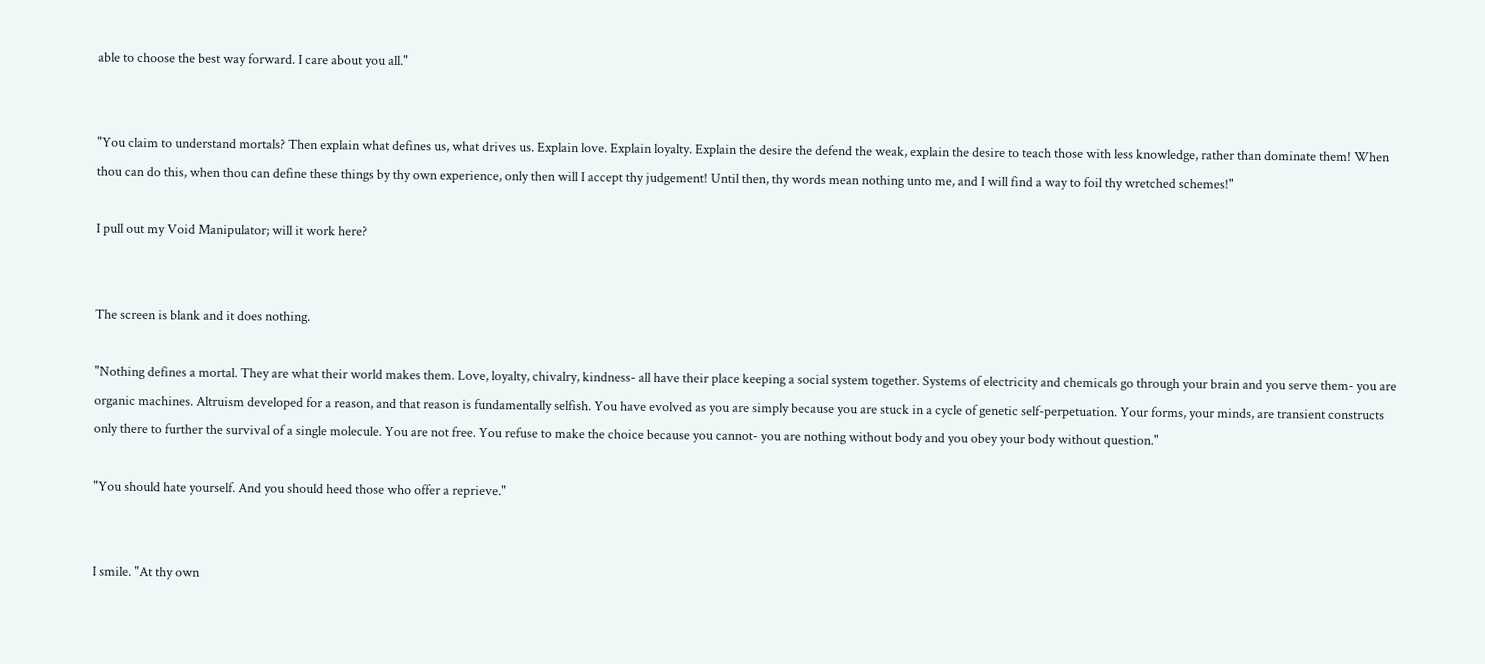able to choose the best way forward. I care about you all."


"You claim to understand mortals? Then explain what defines us, what drives us. Explain love. Explain loyalty. Explain the desire the defend the weak, explain the desire to teach those with less knowledge, rather than dominate them! When thou can do this, when thou can define these things by thy own experience, only then will I accept thy judgement! Until then, thy words mean nothing unto me, and I will find a way to foil thy wretched schemes!"

I pull out my Void Manipulator; will it work here?


The screen is blank and it does nothing.

"Nothing defines a mortal. They are what their world makes them. Love, loyalty, chivalry, kindness- all have their place keeping a social system together. Systems of electricity and chemicals go through your brain and you serve them- you are organic machines. Altruism developed for a reason, and that reason is fundamentally selfish. You have evolved as you are simply because you are stuck in a cycle of genetic self-perpetuation. Your forms, your minds, are transient constructs only there to further the survival of a single molecule. You are not free. You refuse to make the choice because you cannot- you are nothing without body and you obey your body without question."

"You should hate yourself. And you should heed those who offer a reprieve."


I smile. "At thy own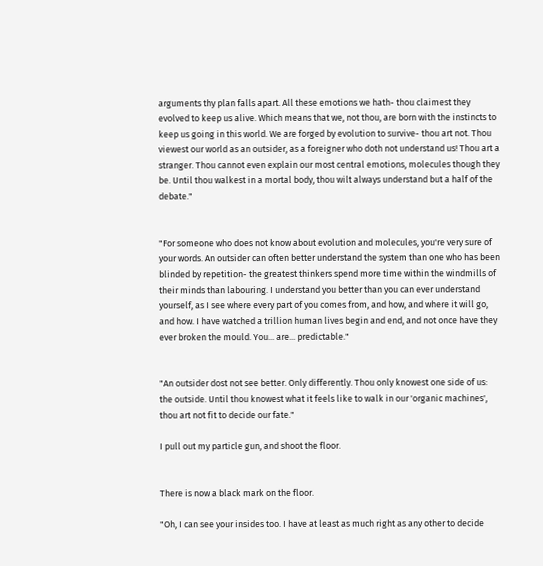arguments thy plan falls apart. All these emotions we hath- thou claimest they evolved to keep us alive. Which means that we, not thou, are born with the instincts to keep us going in this world. We are forged by evolution to survive- thou art not. Thou viewest our world as an outsider, as a foreigner who doth not understand us! Thou art a stranger. Thou cannot even explain our most central emotions, molecules though they be. Until thou walkest in a mortal body, thou wilt always understand but a half of the debate."


"For someone who does not know about evolution and molecules, you're very sure of your words. An outsider can often better understand the system than one who has been blinded by repetition- the greatest thinkers spend more time within the windmills of their minds than labouring. I understand you better than you can ever understand yourself, as I see where every part of you comes from, and how, and where it will go, and how. I have watched a trillion human lives begin and end, and not once have they ever broken the mould. You... are... predictable."


"An outsider dost not see better. Only differently. Thou only knowest one side of us: the outside. Until thou knowest what it feels like to walk in our 'organic machines', thou art not fit to decide our fate."

I pull out my particle gun, and shoot the floor.


There is now a black mark on the floor.

"Oh, I can see your insides too. I have at least as much right as any other to decide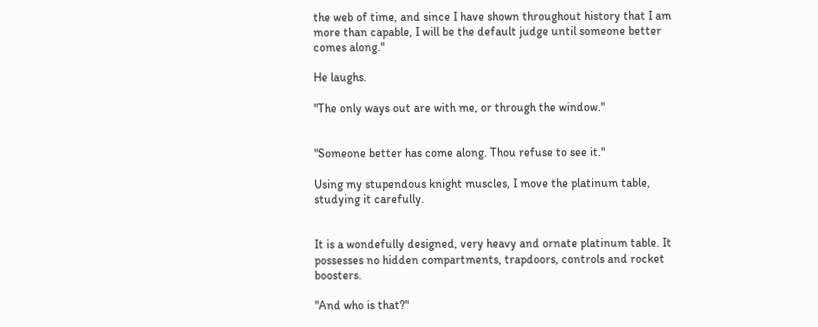the web of time, and since I have shown throughout history that I am more than capable, I will be the default judge until someone better comes along."

He laughs.

"The only ways out are with me, or through the window."


"Someone better has come along. Thou refuse to see it."

Using my stupendous knight muscles, I move the platinum table, studying it carefully.


It is a wondefully designed, very heavy and ornate platinum table. It possesses no hidden compartments, trapdoors, controls and rocket boosters.

"And who is that?"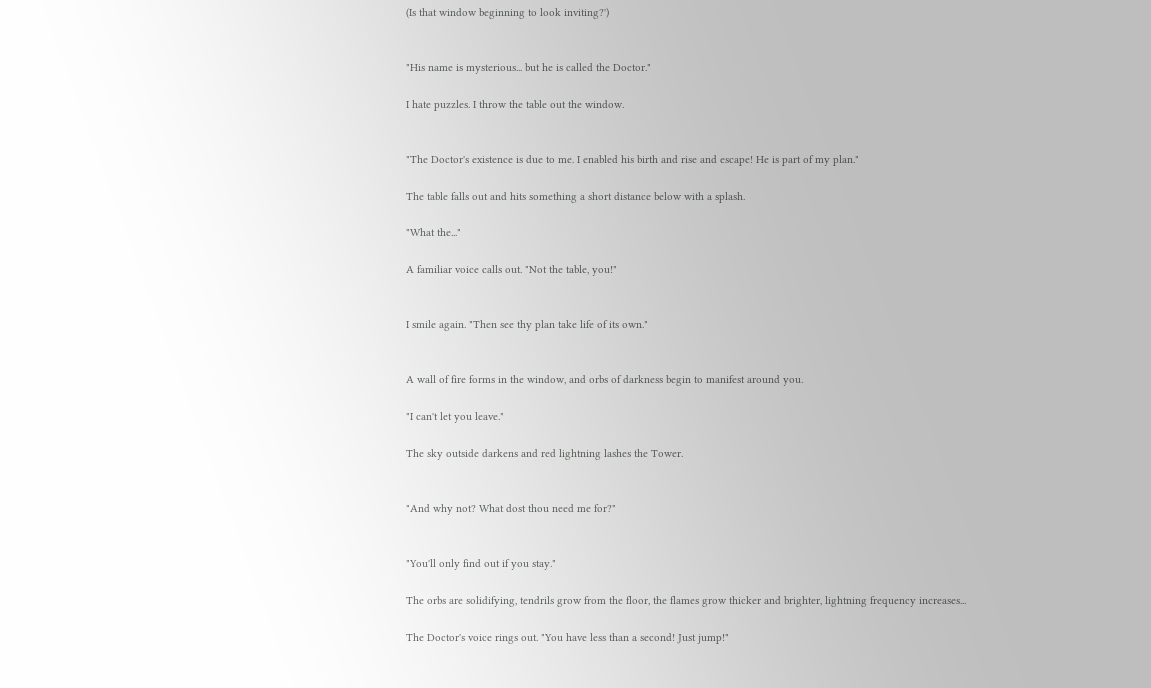(Is that window beginning to look inviting?')


"His name is mysterious... but he is called the Doctor."

I hate puzzles. I throw the table out the window.


"The Doctor's existence is due to me. I enabled his birth and rise and escape! He is part of my plan."

The table falls out and hits something a short distance below with a splash.

"What the..."

A familiar voice calls out. "Not the table, you!"


I smile again. "Then see thy plan take life of its own."


A wall of fire forms in the window, and orbs of darkness begin to manifest around you.

"I can't let you leave."

The sky outside darkens and red lightning lashes the Tower.


"And why not? What dost thou need me for?"


"You'll only find out if you stay."

The orbs are solidifying, tendrils grow from the floor, the flames grow thicker and brighter, lightning frequency increases...

The Doctor's voice rings out. "You have less than a second! Just jump!"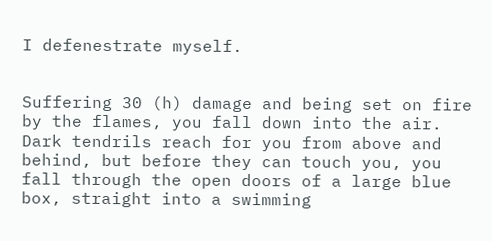I defenestrate myself.


Suffering 30 (h) damage and being set on fire by the flames, you fall down into the air. Dark tendrils reach for you from above and behind, but before they can touch you, you fall through the open doors of a large blue box, straight into a swimming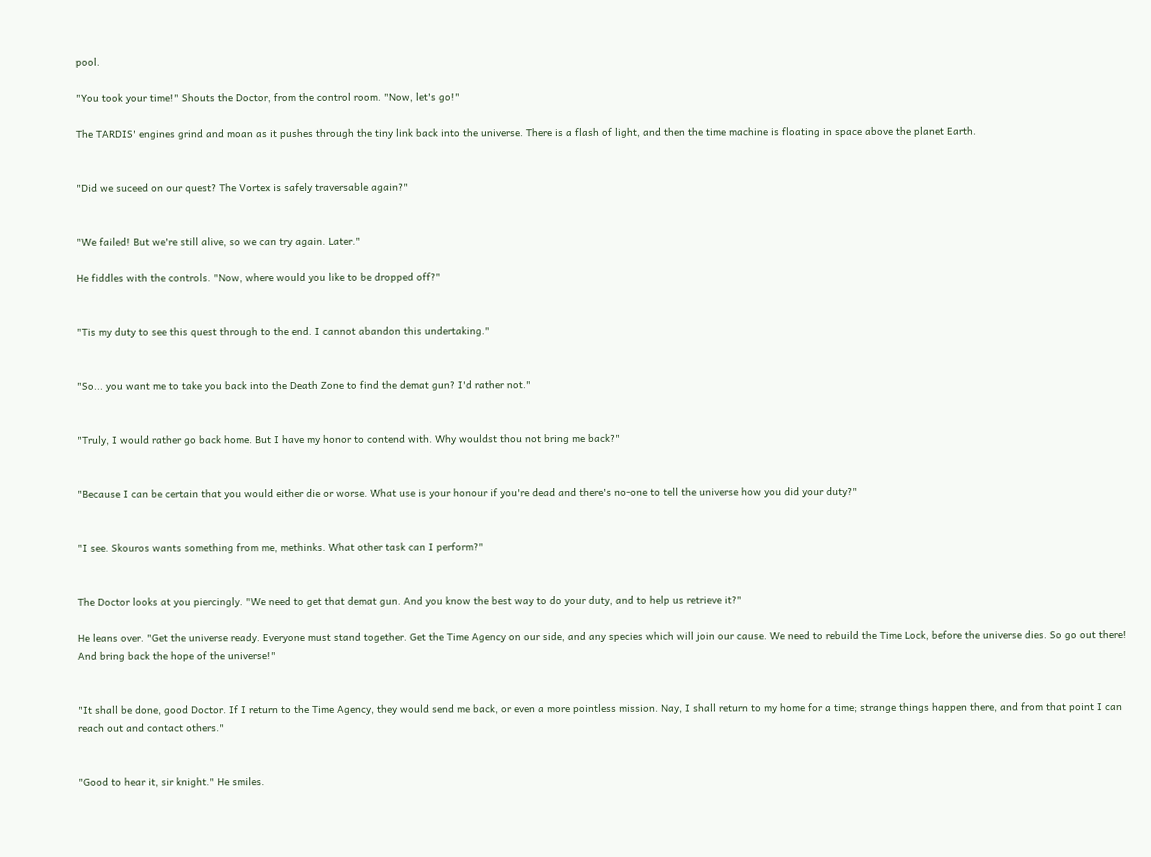pool.

"You took your time!" Shouts the Doctor, from the control room. "Now, let's go!"

The TARDIS' engines grind and moan as it pushes through the tiny link back into the universe. There is a flash of light, and then the time machine is floating in space above the planet Earth.


"Did we suceed on our quest? The Vortex is safely traversable again?"


"We failed! But we're still alive, so we can try again. Later."

He fiddles with the controls. "Now, where would you like to be dropped off?"


"Tis my duty to see this quest through to the end. I cannot abandon this undertaking."


"So... you want me to take you back into the Death Zone to find the demat gun? I'd rather not."


"Truly, I would rather go back home. But I have my honor to contend with. Why wouldst thou not bring me back?"


"Because I can be certain that you would either die or worse. What use is your honour if you're dead and there's no-one to tell the universe how you did your duty?"


"I see. Skouros wants something from me, methinks. What other task can I perform?"


The Doctor looks at you piercingly. "We need to get that demat gun. And you know the best way to do your duty, and to help us retrieve it?"

He leans over. "Get the universe ready. Everyone must stand together. Get the Time Agency on our side, and any species which will join our cause. We need to rebuild the Time Lock, before the universe dies. So go out there! And bring back the hope of the universe!"


"It shall be done, good Doctor. If I return to the Time Agency, they would send me back, or even a more pointless mission. Nay, I shall return to my home for a time; strange things happen there, and from that point I can reach out and contact others."


"Good to hear it, sir knight." He smiles.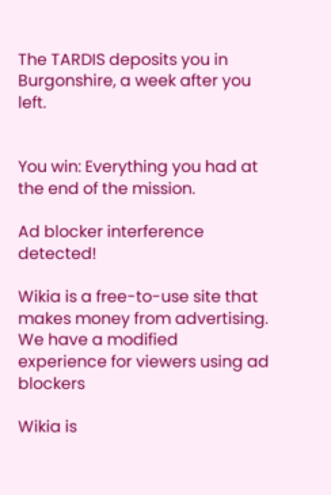The TARDIS deposits you in Burgonshire, a week after you left.


You win: Everything you had at the end of the mission.

Ad blocker interference detected!

Wikia is a free-to-use site that makes money from advertising. We have a modified experience for viewers using ad blockers

Wikia is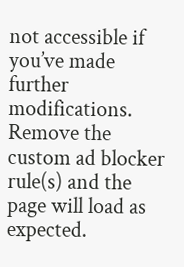not accessible if you’ve made further modifications. Remove the custom ad blocker rule(s) and the page will load as expected.